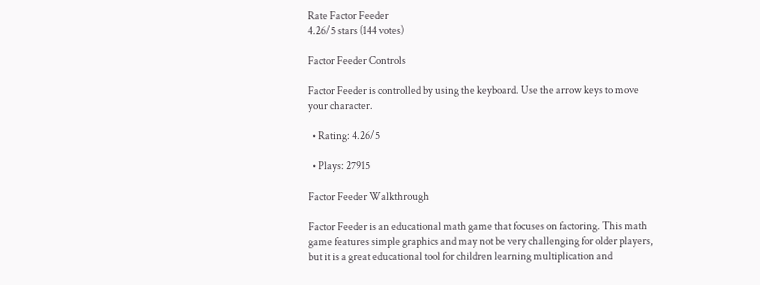Rate Factor Feeder
4.26/5 stars (144 votes)

Factor Feeder Controls

Factor Feeder is controlled by using the keyboard. Use the arrow keys to move your character.

  • Rating: 4.26/5

  • Plays: 27915

Factor Feeder Walkthrough

Factor Feeder is an educational math game that focuses on factoring. This math game features simple graphics and may not be very challenging for older players, but it is a great educational tool for children learning multiplication and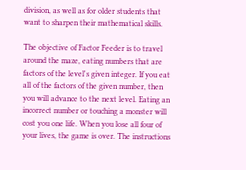division, as well as for older students that want to sharpen their mathematical skills.

The objective of Factor Feeder is to travel around the maze, eating numbers that are factors of the level's given integer. If you eat all of the factors of the given number, then you will advance to the next level. Eating an incorrect number or touching a monster will cost you one life. When you lose all four of your lives, the game is over. The instructions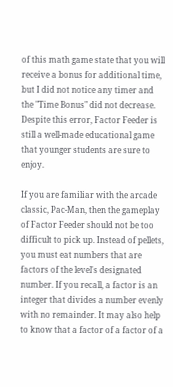of this math game state that you will receive a bonus for additional time, but I did not notice any timer and the "Time Bonus" did not decrease. Despite this error, Factor Feeder is still a well-made educational game that younger students are sure to enjoy.

If you are familiar with the arcade classic, Pac-Man, then the gameplay of Factor Feeder should not be too difficult to pick up. Instead of pellets, you must eat numbers that are factors of the level's designated number. If you recall, a factor is an integer that divides a number evenly with no remainder. It may also help to know that a factor of a factor of a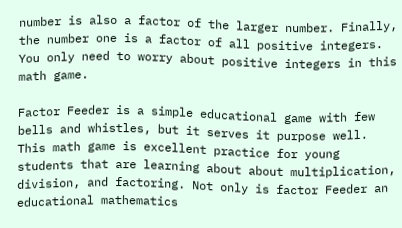number is also a factor of the larger number. Finally, the number one is a factor of all positive integers. You only need to worry about positive integers in this math game.

Factor Feeder is a simple educational game with few bells and whistles, but it serves it purpose well. This math game is excellent practice for young students that are learning about about multiplication, division, and factoring. Not only is factor Feeder an educational mathematics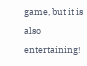game, but it is also entertaining!